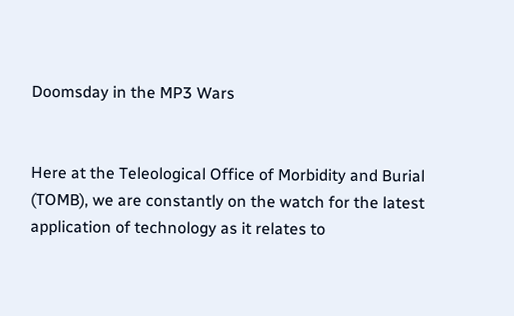Doomsday in the MP3 Wars


Here at the Teleological Office of Morbidity and Burial (TOMB), we are constantly on the watch for the latest application of technology as it relates to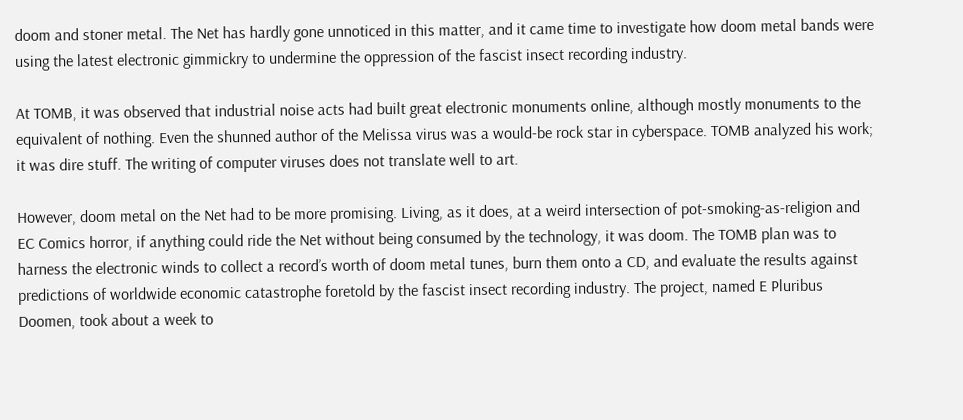doom and stoner metal. The Net has hardly gone unnoticed in this matter, and it came time to investigate how doom metal bands were using the latest electronic gimmickry to undermine the oppression of the fascist insect recording industry.

At TOMB, it was observed that industrial noise acts had built great electronic monuments online, although mostly monuments to the equivalent of nothing. Even the shunned author of the Melissa virus was a would-be rock star in cyberspace. TOMB analyzed his work; it was dire stuff. The writing of computer viruses does not translate well to art.

However, doom metal on the Net had to be more promising. Living, as it does, at a weird intersection of pot-smoking-as-religion and EC Comics horror, if anything could ride the Net without being consumed by the technology, it was doom. The TOMB plan was to harness the electronic winds to collect a record’s worth of doom metal tunes, burn them onto a CD, and evaluate the results against predictions of worldwide economic catastrophe foretold by the fascist insect recording industry. The project, named E Pluribus Doomen, took about a week to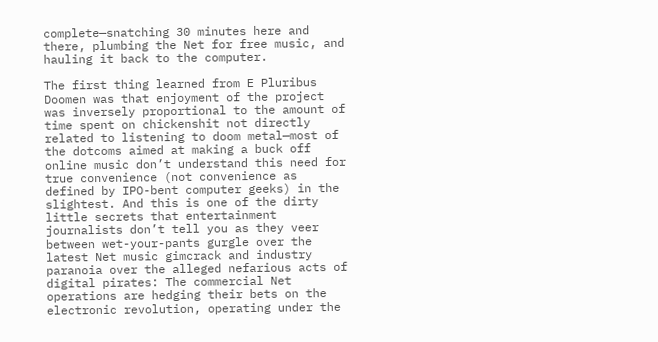complete—snatching 30 minutes here and there, plumbing the Net for free music, and hauling it back to the computer.

The first thing learned from E Pluribus Doomen was that enjoyment of the project was inversely proportional to the amount of time spent on chickenshit not directly related to listening to doom metal—most of the dotcoms aimed at making a buck off online music don’t understand this need for true convenience (not convenience as defined by IPO-bent computer geeks) in the slightest. And this is one of the dirty little secrets that entertainment journalists don’t tell you as they veer between wet-your-pants gurgle over the latest Net music gimcrack and industry paranoia over the alleged nefarious acts of digital pirates: The commercial Net operations are hedging their bets on the electronic revolution, operating under the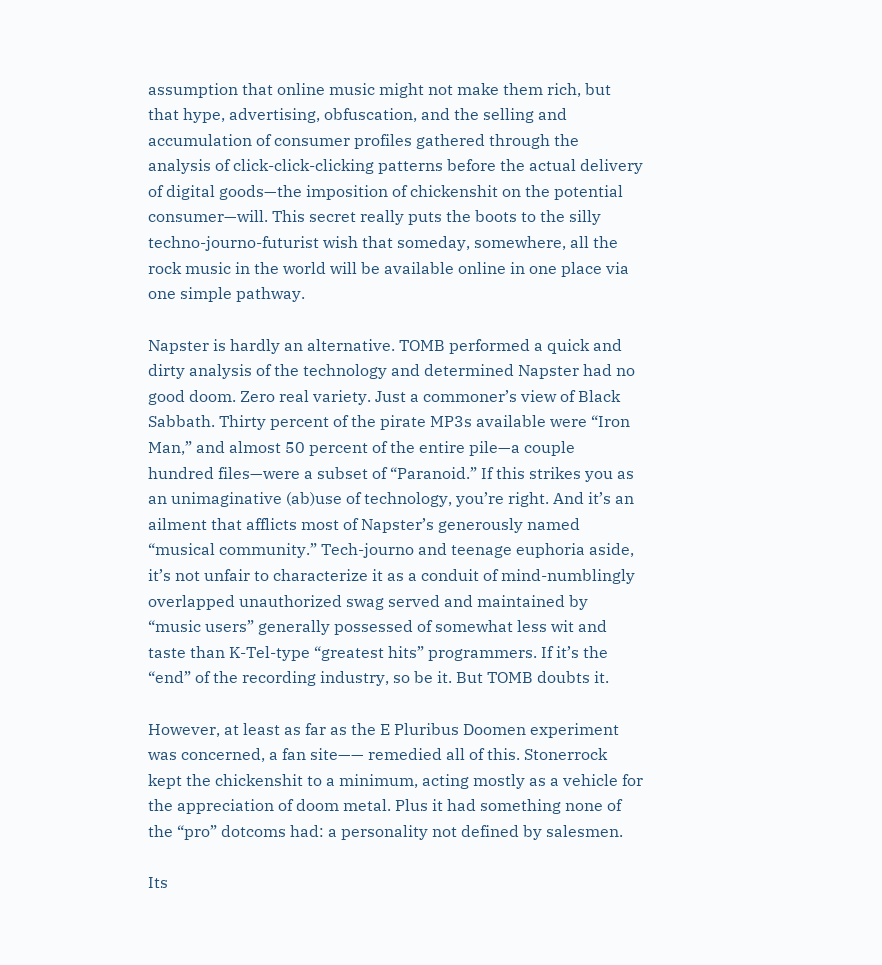assumption that online music might not make them rich, but that hype, advertising, obfuscation, and the selling and accumulation of consumer profiles gathered through the analysis of click-click-clicking patterns before the actual delivery of digital goods—the imposition of chickenshit on the potential consumer—will. This secret really puts the boots to the silly techno-journo-futurist wish that someday, somewhere, all the rock music in the world will be available online in one place via one simple pathway.

Napster is hardly an alternative. TOMB performed a quick and dirty analysis of the technology and determined Napster had no good doom. Zero real variety. Just a commoner’s view of Black Sabbath. Thirty percent of the pirate MP3s available were “Iron Man,” and almost 50 percent of the entire pile—a couple hundred files—were a subset of “Paranoid.” If this strikes you as an unimaginative (ab)use of technology, you’re right. And it’s an ailment that afflicts most of Napster’s generously named “musical community.” Tech-journo and teenage euphoria aside, it’s not unfair to characterize it as a conduit of mind-numblingly overlapped unauthorized swag served and maintained by “music users” generally possessed of somewhat less wit and taste than K-Tel-type “greatest hits” programmers. If it’s the “end” of the recording industry, so be it. But TOMB doubts it.

However, at least as far as the E Pluribus Doomen experiment was concerned, a fan site—— remedied all of this. Stonerrock kept the chickenshit to a minimum, acting mostly as a vehicle for the appreciation of doom metal. Plus it had something none of the “pro” dotcoms had: a personality not defined by salesmen.

Its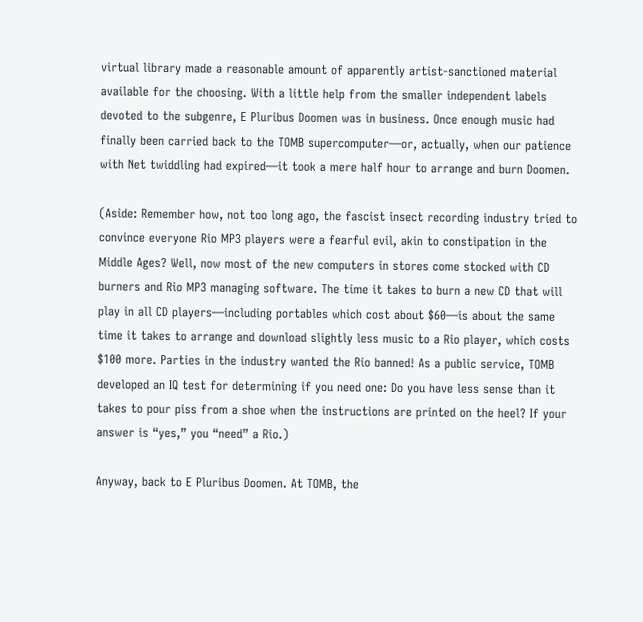virtual library made a reasonable amount of apparently artist-sanctioned material available for the choosing. With a little help from the smaller independent labels devoted to the subgenre, E Pluribus Doomen was in business. Once enough music had finally been carried back to the TOMB supercomputer—or, actually, when our patience with Net twiddling had expired—it took a mere half hour to arrange and burn Doomen.

(Aside: Remember how, not too long ago, the fascist insect recording industry tried to convince everyone Rio MP3 players were a fearful evil, akin to constipation in the Middle Ages? Well, now most of the new computers in stores come stocked with CD burners and Rio MP3 managing software. The time it takes to burn a new CD that will play in all CD players—including portables which cost about $60—is about the same time it takes to arrange and download slightly less music to a Rio player, which costs $100 more. Parties in the industry wanted the Rio banned! As a public service, TOMB developed an IQ test for determining if you need one: Do you have less sense than it takes to pour piss from a shoe when the instructions are printed on the heel? If your answer is “yes,” you “need” a Rio.)

Anyway, back to E Pluribus Doomen. At TOMB, the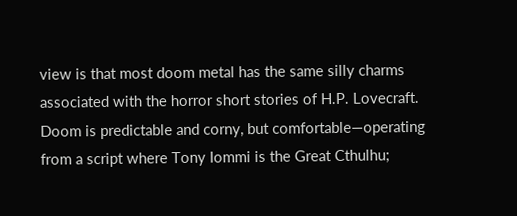view is that most doom metal has the same silly charms associated with the horror short stories of H.P. Lovecraft. Doom is predictable and corny, but comfortable—operating from a script where Tony Iommi is the Great Cthulhu;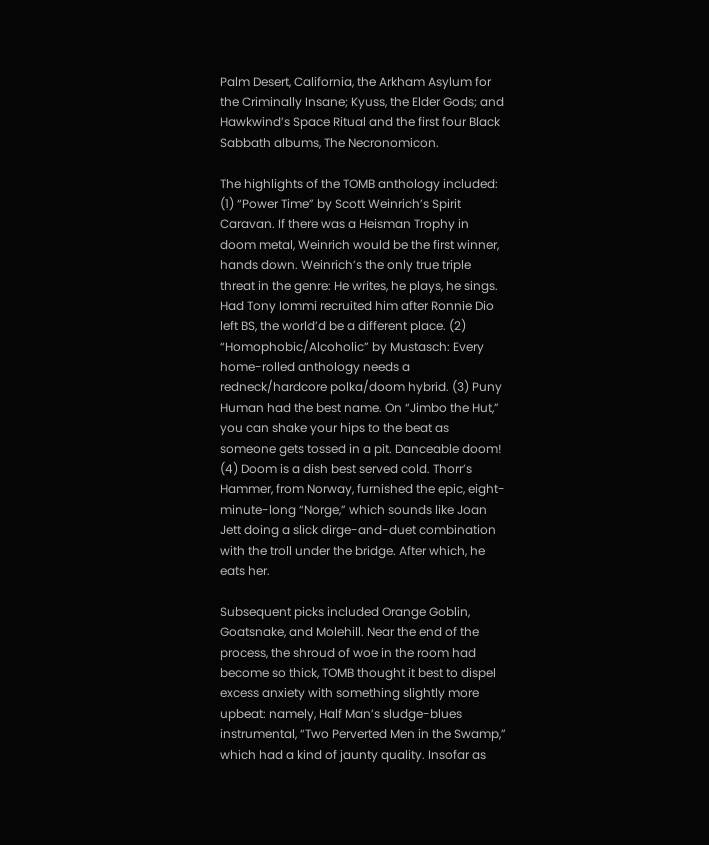Palm Desert, California, the Arkham Asylum for the Criminally Insane; Kyuss, the Elder Gods; and Hawkwind’s Space Ritual and the first four Black Sabbath albums, The Necronomicon.

The highlights of the TOMB anthology included: (1) “Power Time” by Scott Weinrich’s Spirit Caravan. If there was a Heisman Trophy in doom metal, Weinrich would be the first winner, hands down. Weinrich’s the only true triple threat in the genre: He writes, he plays, he sings. Had Tony Iommi recruited him after Ronnie Dio left BS, the world’d be a different place. (2) “Homophobic/Alcoholic” by Mustasch: Every home-rolled anthology needs a redneck/hardcore polka/doom hybrid. (3) Puny Human had the best name. On “Jimbo the Hut,” you can shake your hips to the beat as someone gets tossed in a pit. Danceable doom! (4) Doom is a dish best served cold. Thorr’s Hammer, from Norway, furnished the epic, eight-minute-long “Norge,” which sounds like Joan Jett doing a slick dirge-and-duet combination with the troll under the bridge. After which, he eats her.

Subsequent picks included Orange Goblin, Goatsnake, and Molehill. Near the end of the process, the shroud of woe in the room had become so thick, TOMB thought it best to dispel excess anxiety with something slightly more upbeat: namely, Half Man’s sludge-blues instrumental, “Two Perverted Men in the Swamp,” which had a kind of jaunty quality. Insofar as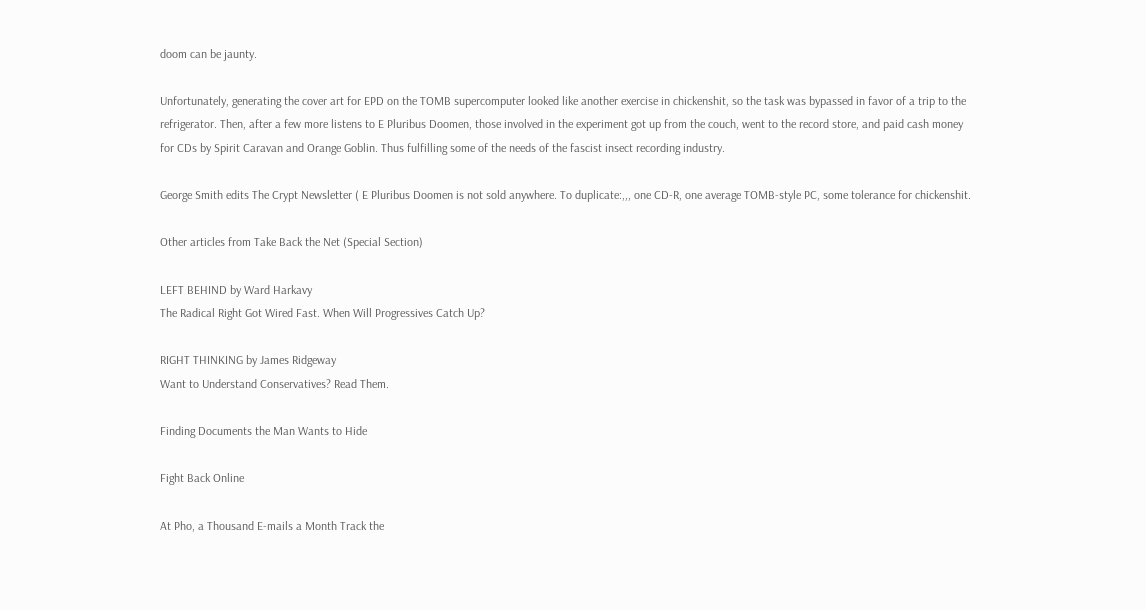doom can be jaunty.

Unfortunately, generating the cover art for EPD on the TOMB supercomputer looked like another exercise in chickenshit, so the task was bypassed in favor of a trip to the refrigerator. Then, after a few more listens to E Pluribus Doomen, those involved in the experiment got up from the couch, went to the record store, and paid cash money for CDs by Spirit Caravan and Orange Goblin. Thus fulfilling some of the needs of the fascist insect recording industry.

George Smith edits The Crypt Newsletter ( E Pluribus Doomen is not sold anywhere. To duplicate:,,, one CD-R, one average TOMB-style PC, some tolerance for chickenshit.

Other articles from Take Back the Net (Special Section)

LEFT BEHIND by Ward Harkavy
The Radical Right Got Wired Fast. When Will Progressives Catch Up?

RIGHT THINKING by James Ridgeway
Want to Understand Conservatives? Read Them.

Finding Documents the Man Wants to Hide

Fight Back Online

At Pho, a Thousand E-mails a Month Track the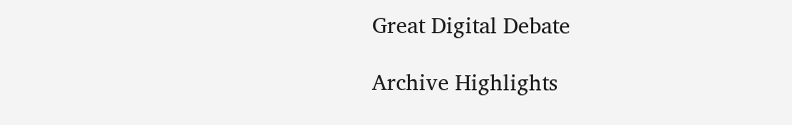Great Digital Debate

Archive Highlights